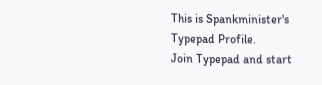This is Spankminister's Typepad Profile.
Join Typepad and start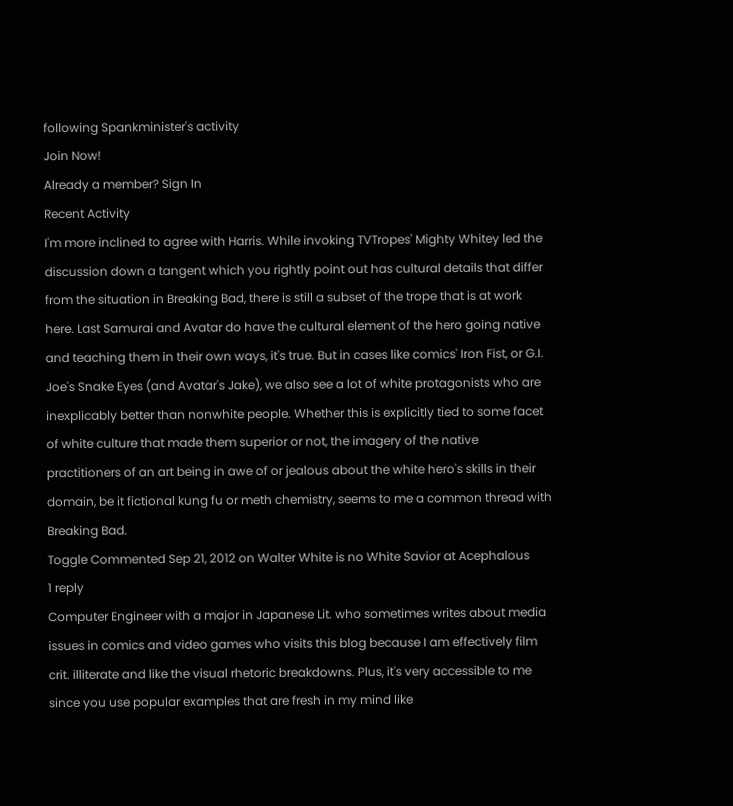following Spankminister's activity
Join Now!
Already a member? Sign In
Recent Activity
I'm more inclined to agree with Harris. While invoking TVTropes' Mighty Whitey led the discussion down a tangent which you rightly point out has cultural details that differ from the situation in Breaking Bad, there is still a subset of the trope that is at work here. Last Samurai and Avatar do have the cultural element of the hero going native and teaching them in their own ways, it's true. But in cases like comics' Iron Fist, or G.I. Joe's Snake Eyes (and Avatar's Jake), we also see a lot of white protagonists who are inexplicably better than nonwhite people. Whether this is explicitly tied to some facet of white culture that made them superior or not, the imagery of the native practitioners of an art being in awe of or jealous about the white hero's skills in their domain, be it fictional kung fu or meth chemistry, seems to me a common thread with Breaking Bad.
Toggle Commented Sep 21, 2012 on Walter White is no White Savior at Acephalous
1 reply
Computer Engineer with a major in Japanese Lit. who sometimes writes about media issues in comics and video games who visits this blog because I am effectively film crit. illiterate and like the visual rhetoric breakdowns. Plus, it's very accessible to me since you use popular examples that are fresh in my mind like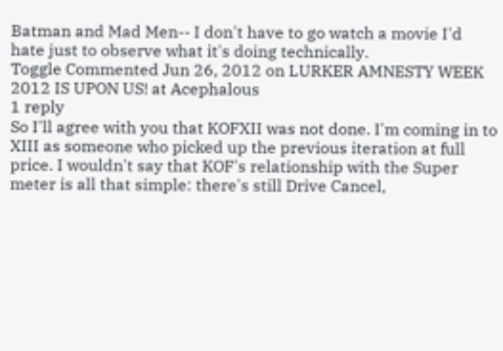Batman and Mad Men-- I don't have to go watch a movie I'd hate just to observe what it's doing technically.
Toggle Commented Jun 26, 2012 on LURKER AMNESTY WEEK 2012 IS UPON US! at Acephalous
1 reply
So I'll agree with you that KOFXII was not done. I'm coming in to XIII as someone who picked up the previous iteration at full price. I wouldn't say that KOF's relationship with the Super meter is all that simple: there's still Drive Cancel,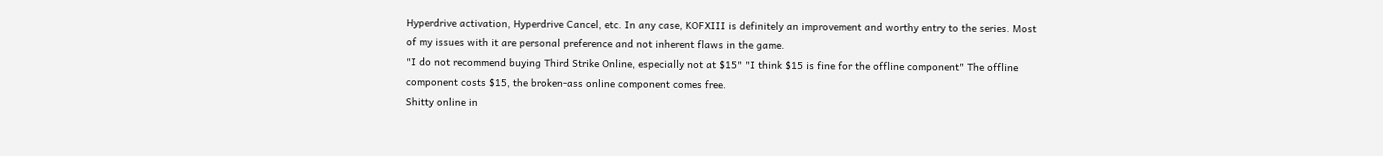Hyperdrive activation, Hyperdrive Cancel, etc. In any case, KOFXIII is definitely an improvement and worthy entry to the series. Most of my issues with it are personal preference and not inherent flaws in the game.
"I do not recommend buying Third Strike Online, especially not at $15" "I think $15 is fine for the offline component" The offline component costs $15, the broken-ass online component comes free.
Shitty online in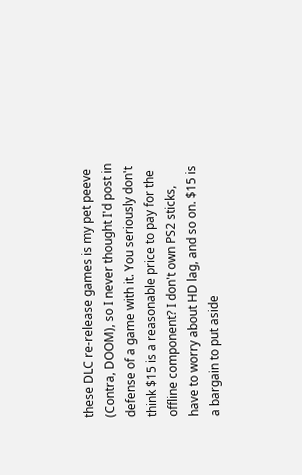these DLC re-release games is my pet peeve (Contra, DOOM), so I never thought I'd post in defense of a game with it. You seriously don't think $15 is a reasonable price to pay for the offline component? I don't own PS2 sticks, have to worry about HD lag, and so on. $15 is a bargain to put aside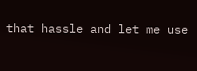that hassle and let me use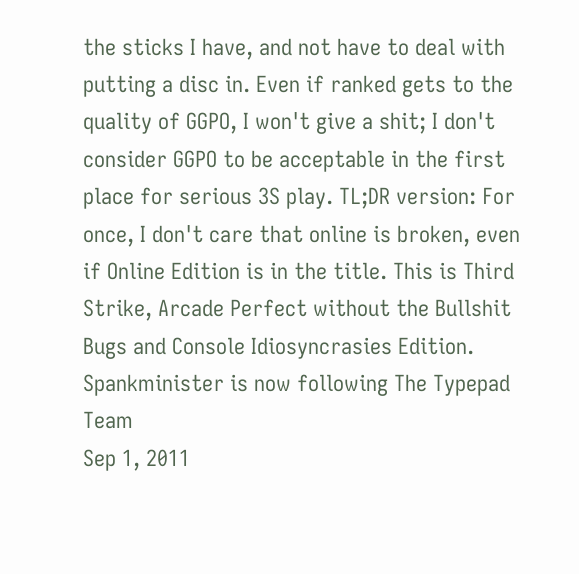the sticks I have, and not have to deal with putting a disc in. Even if ranked gets to the quality of GGPO, I won't give a shit; I don't consider GGPO to be acceptable in the first place for serious 3S play. TL;DR version: For once, I don't care that online is broken, even if Online Edition is in the title. This is Third Strike, Arcade Perfect without the Bullshit Bugs and Console Idiosyncrasies Edition.
Spankminister is now following The Typepad Team
Sep 1, 2011